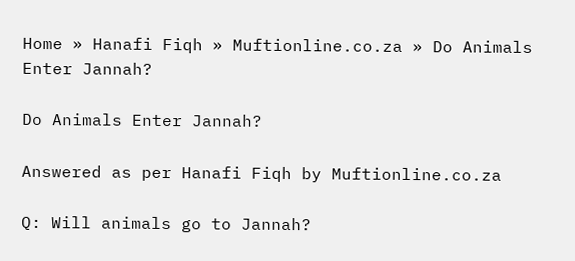Home » Hanafi Fiqh » Muftionline.co.za » Do Animals Enter Jannah?

Do Animals Enter Jannah?

Answered as per Hanafi Fiqh by Muftionline.co.za

Q: Will animals go to Jannah?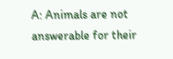A: Animals are not answerable for their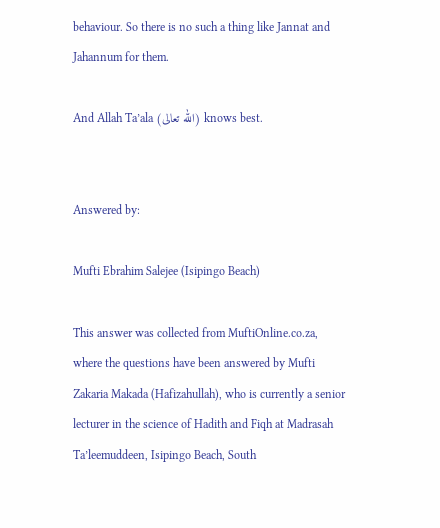behaviour. So there is no such a thing like Jannat and Jahannum for them.

And Allah Ta’ala (الله تعالى) knows best.


Answered by:

Mufti Ebrahim Salejee (Isipingo Beach)

This answer was collected from MuftiOnline.co.za, where the questions have been answered by Mufti Zakaria Makada (Hafizahullah), who is currently a senior lecturer in the science of Hadith and Fiqh at Madrasah Ta’leemuddeen, Isipingo Beach, South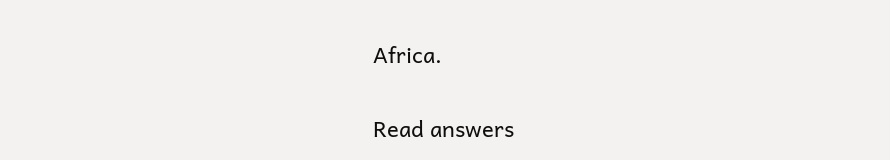Africa.

Read answers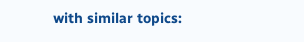with similar topics: